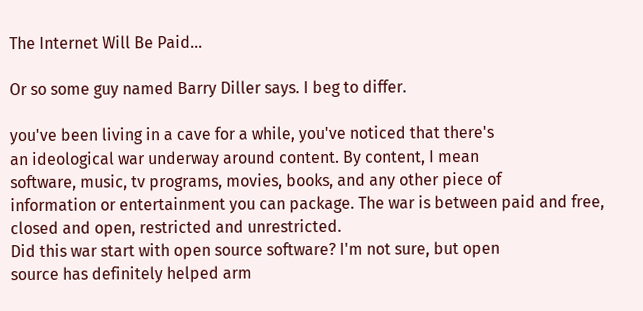The Internet Will Be Paid…

Or so some guy named Barry Diller says. I beg to differ.

you've been living in a cave for a while, you've noticed that there's
an ideological war underway around content. By content, I mean
software, music, tv programs, movies, books, and any other piece of
information or entertainment you can package. The war is between paid and free, closed and open, restricted and unrestricted.
Did this war start with open source software? I'm not sure, but open
source has definitely helped arm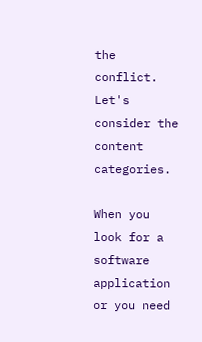the conflict. Let's consider the
content categories.

When you look for a software application
or you need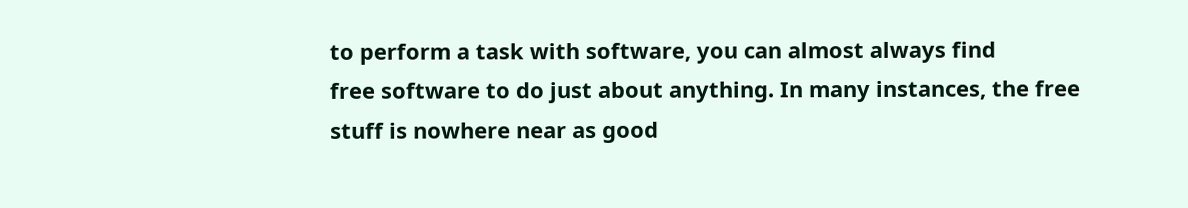to perform a task with software, you can almost always find
free software to do just about anything. In many instances, the free
stuff is nowhere near as good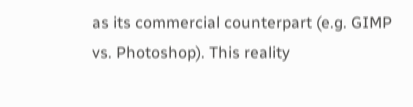as its commercial counterpart (e.g. GIMP
vs. Photoshop). This reality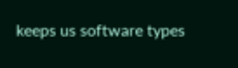keeps us software types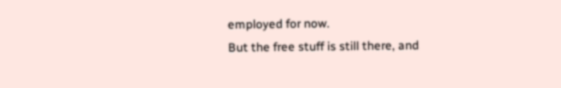employed for now.
But the free stuff is still there, and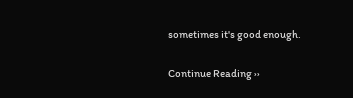sometimes it's good enough.

Continue Reading ››